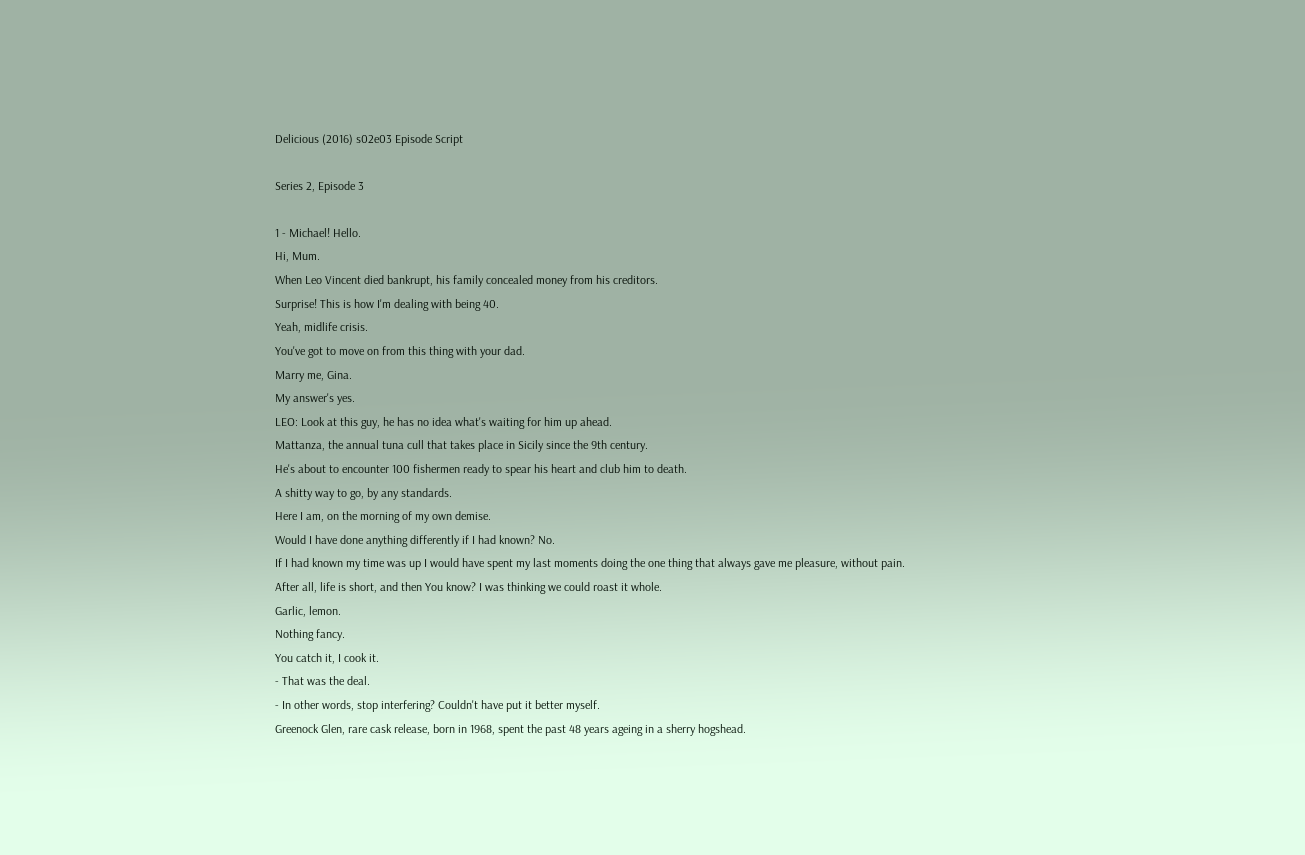Delicious (2016) s02e03 Episode Script

Series 2, Episode 3

1 - Michael! Hello.
Hi, Mum.
When Leo Vincent died bankrupt, his family concealed money from his creditors.
Surprise! This is how I'm dealing with being 40.
Yeah, midlife crisis.
You've got to move on from this thing with your dad.
Marry me, Gina.
My answer's yes.
LEO: Look at this guy, he has no idea what's waiting for him up ahead.
Mattanza, the annual tuna cull that takes place in Sicily since the 9th century.
He's about to encounter 100 fishermen ready to spear his heart and club him to death.
A shitty way to go, by any standards.
Here I am, on the morning of my own demise.
Would I have done anything differently if I had known? No.
If I had known my time was up I would have spent my last moments doing the one thing that always gave me pleasure, without pain.
After all, life is short, and then You know? I was thinking we could roast it whole.
Garlic, lemon.
Nothing fancy.
You catch it, I cook it.
- That was the deal.
- In other words, stop interfering? Couldn't have put it better myself.
Greenock Glen, rare cask release, born in 1968, spent the past 48 years ageing in a sherry hogshead.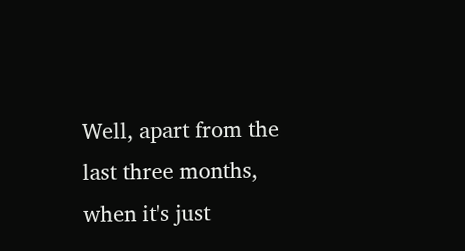Well, apart from the last three months, when it's just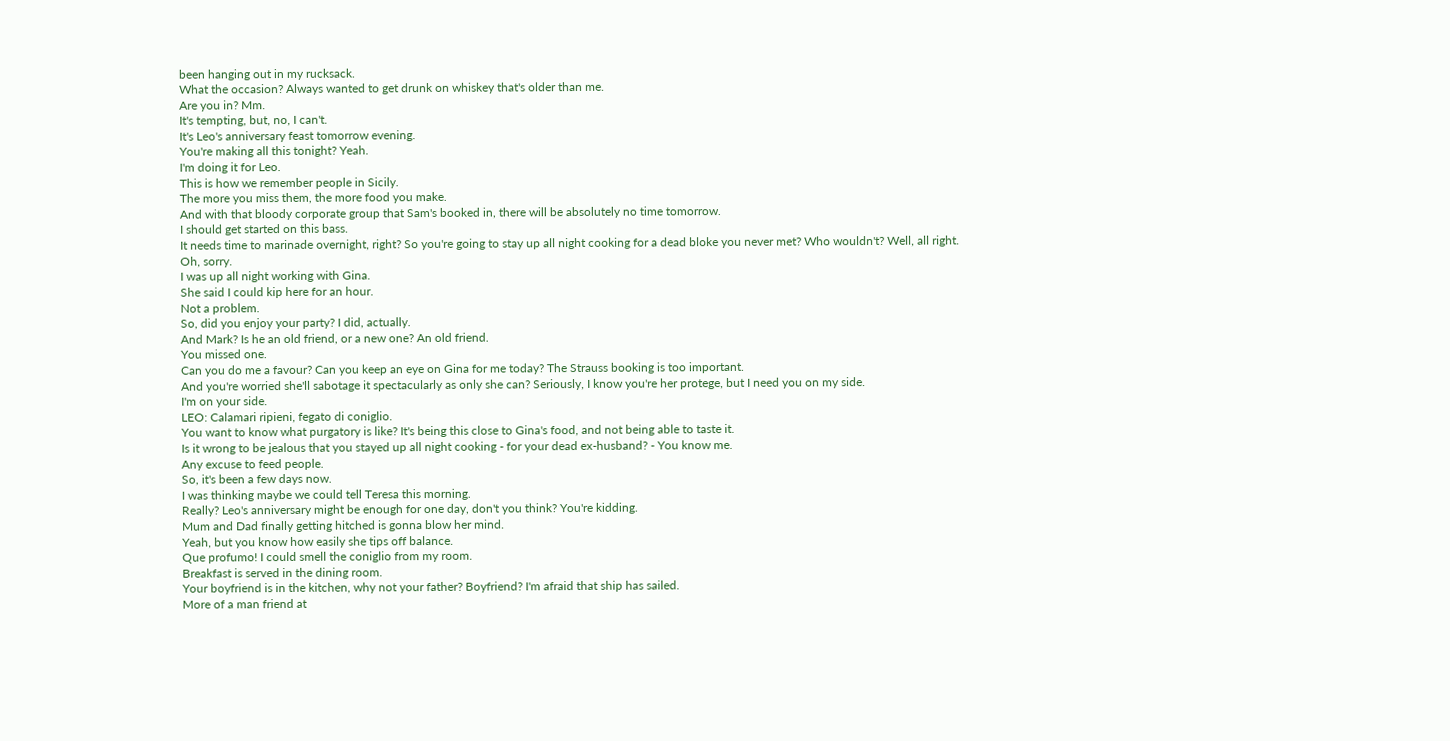been hanging out in my rucksack.
What the occasion? Always wanted to get drunk on whiskey that's older than me.
Are you in? Mm.
It's tempting, but, no, I can't.
It's Leo's anniversary feast tomorrow evening.
You're making all this tonight? Yeah.
I'm doing it for Leo.
This is how we remember people in Sicily.
The more you miss them, the more food you make.
And with that bloody corporate group that Sam's booked in, there will be absolutely no time tomorrow.
I should get started on this bass.
It needs time to marinade overnight, right? So you're going to stay up all night cooking for a dead bloke you never met? Who wouldn't? Well, all right.
Oh, sorry.
I was up all night working with Gina.
She said I could kip here for an hour.
Not a problem.
So, did you enjoy your party? I did, actually.
And Mark? Is he an old friend, or a new one? An old friend.
You missed one.
Can you do me a favour? Can you keep an eye on Gina for me today? The Strauss booking is too important.
And you're worried she'll sabotage it spectacularly as only she can? Seriously, I know you're her protege, but I need you on my side.
I'm on your side.
LEO: Calamari ripieni, fegato di coniglio.
You want to know what purgatory is like? It's being this close to Gina's food, and not being able to taste it.
Is it wrong to be jealous that you stayed up all night cooking - for your dead ex-husband? - You know me.
Any excuse to feed people.
So, it's been a few days now.
I was thinking maybe we could tell Teresa this morning.
Really? Leo's anniversary might be enough for one day, don't you think? You're kidding.
Mum and Dad finally getting hitched is gonna blow her mind.
Yeah, but you know how easily she tips off balance.
Que profumo! I could smell the coniglio from my room.
Breakfast is served in the dining room.
Your boyfriend is in the kitchen, why not your father? Boyfriend? I'm afraid that ship has sailed.
More of a man friend at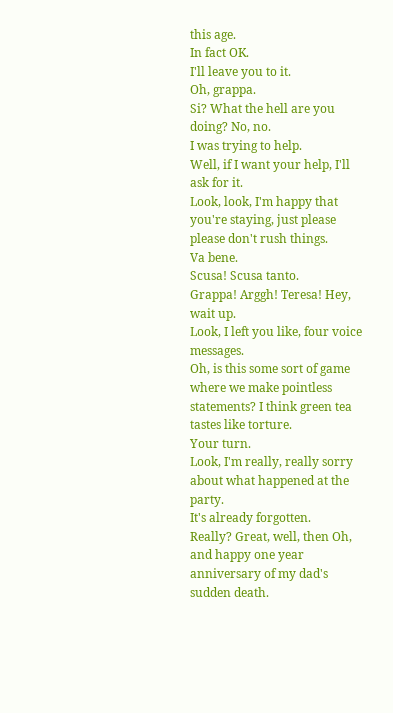this age.
In fact OK.
I'll leave you to it.
Oh, grappa.
Si? What the hell are you doing? No, no.
I was trying to help.
Well, if I want your help, I'll ask for it.
Look, look, I'm happy that you're staying, just please please don't rush things.
Va bene.
Scusa! Scusa tanto.
Grappa! Arggh! Teresa! Hey, wait up.
Look, I left you like, four voice messages.
Oh, is this some sort of game where we make pointless statements? I think green tea tastes like torture.
Your turn.
Look, I'm really, really sorry about what happened at the party.
It's already forgotten.
Really? Great, well, then Oh, and happy one year anniversary of my dad's sudden death.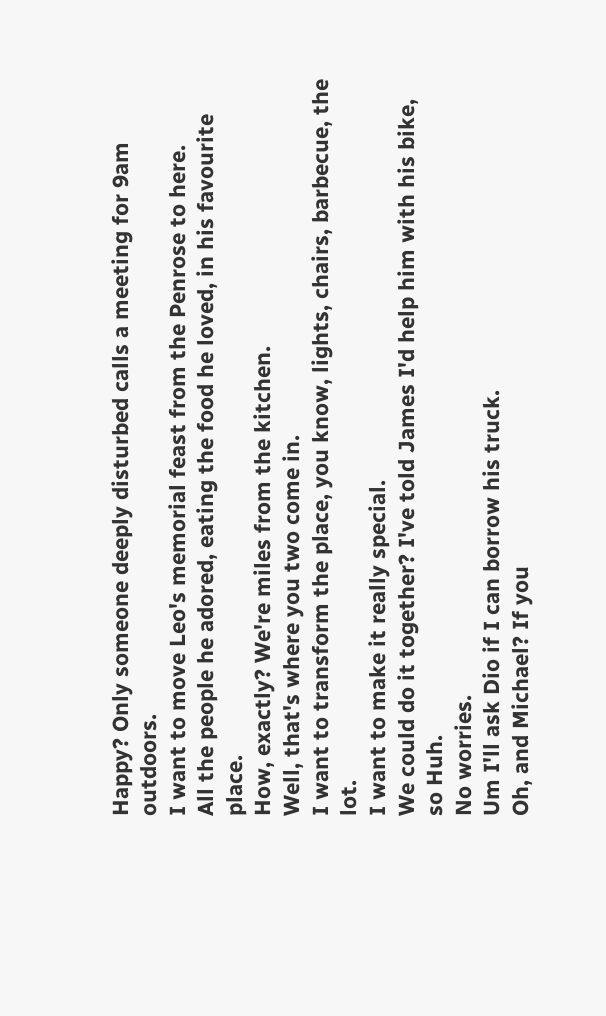Happy? Only someone deeply disturbed calls a meeting for 9am outdoors.
I want to move Leo's memorial feast from the Penrose to here.
All the people he adored, eating the food he loved, in his favourite place.
How, exactly? We're miles from the kitchen.
Well, that's where you two come in.
I want to transform the place, you know, lights, chairs, barbecue, the lot.
I want to make it really special.
We could do it together? I've told James I'd help him with his bike, so Huh.
No worries.
Um I'll ask Dio if I can borrow his truck.
Oh, and Michael? If you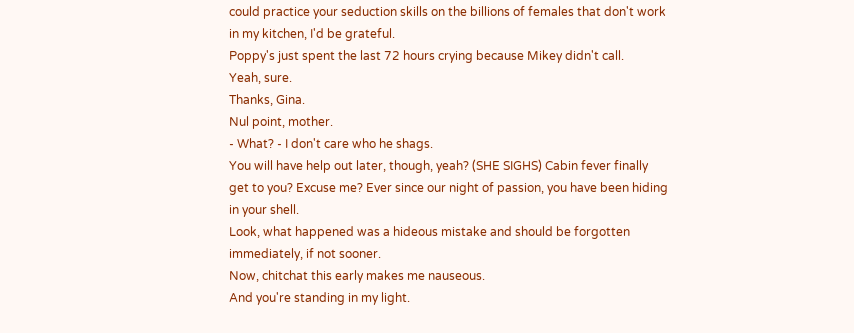could practice your seduction skills on the billions of females that don't work in my kitchen, I'd be grateful.
Poppy's just spent the last 72 hours crying because Mikey didn't call.
Yeah, sure.
Thanks, Gina.
Nul point, mother.
- What? - I don't care who he shags.
You will have help out later, though, yeah? (SHE SIGHS) Cabin fever finally get to you? Excuse me? Ever since our night of passion, you have been hiding in your shell.
Look, what happened was a hideous mistake and should be forgotten immediately, if not sooner.
Now, chitchat this early makes me nauseous.
And you're standing in my light.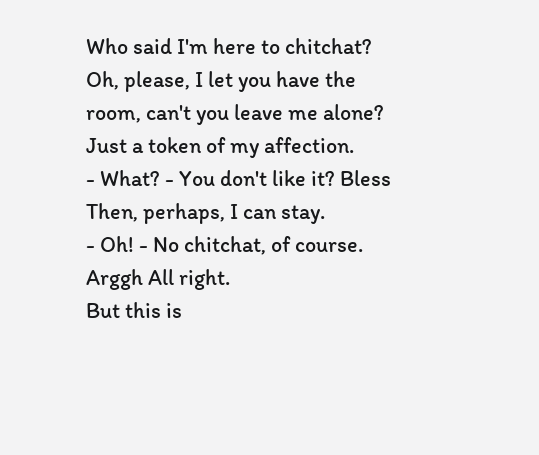Who said I'm here to chitchat? Oh, please, I let you have the room, can't you leave me alone? Just a token of my affection.
- What? - You don't like it? Bless Then, perhaps, I can stay.
- Oh! - No chitchat, of course.
Arggh All right.
But this is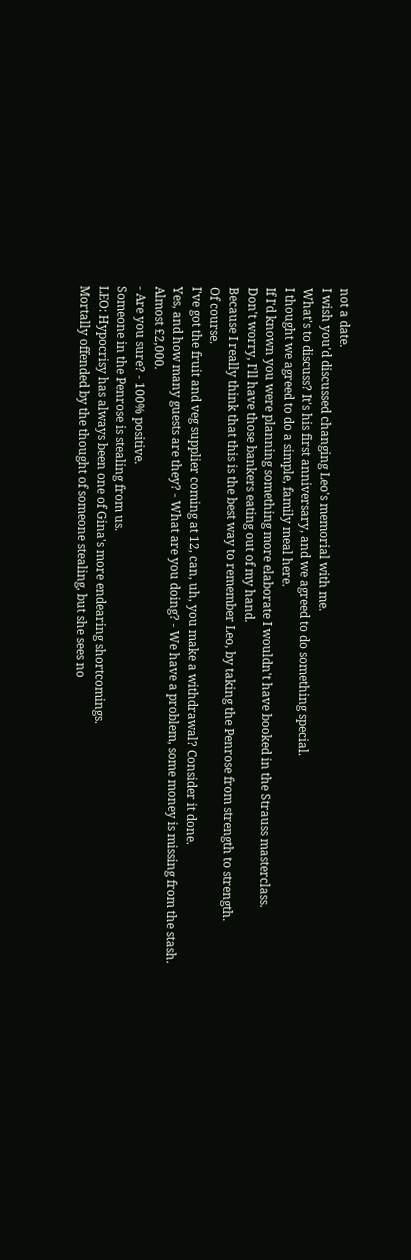not a date.
I wish you'd discussed changing Leo's memorial with me.
What's to discuss? It's his first anniversary, and we agreed to do something special.
I thought we agreed to do a simple, family meal here.
If I'd known you were planning something more elaborate I wouldn't have booked in the Strauss masterclass.
Don't worry, I'll have those bankers eating out of my hand.
Because I really think that this is the best way to remember Leo, by taking the Penrose from strength to strength.
Of course.
I've got the fruit and veg supplier coming at 12, can, uh, you make a withdrawal? Consider it done.
Yes, and how many guests are they? - What are you doing? - We have a problem, some money is missing from the stash.
Almost £2,000.
- Are you sure? - 100% positive.
Someone in the Penrose is stealing from us.
LEO: Hypocrisy has always been one of Gina's more endearing shortcomings.
Mortally offended by the thought of someone stealing, but she sees no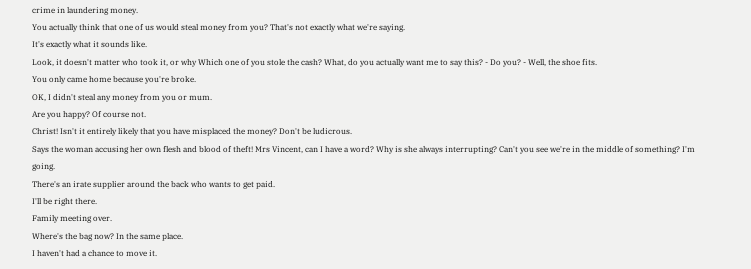crime in laundering money.
You actually think that one of us would steal money from you? That's not exactly what we're saying.
It's exactly what it sounds like.
Look, it doesn't matter who took it, or why Which one of you stole the cash? What, do you actually want me to say this? - Do you? - Well, the shoe fits.
You only came home because you're broke.
OK, I didn't steal any money from you or mum.
Are you happy? Of course not.
Christ! Isn't it entirely likely that you have misplaced the money? Don't be ludicrous.
Says the woman accusing her own flesh and blood of theft! Mrs Vincent, can I have a word? Why is she always interrupting? Can't you see we're in the middle of something? I'm going.
There's an irate supplier around the back who wants to get paid.
I'll be right there.
Family meeting over.
Where's the bag now? In the same place.
I haven't had a chance to move it.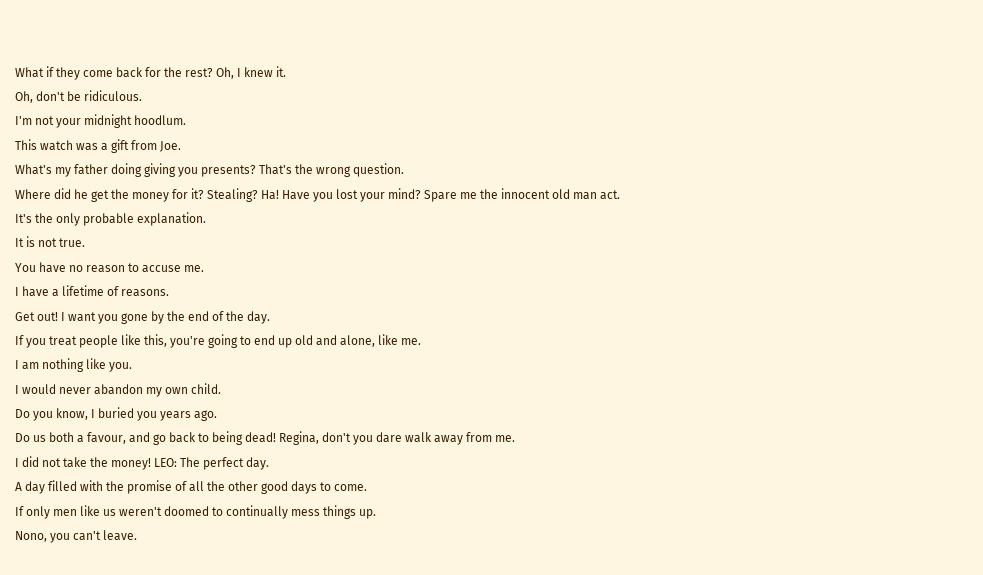What if they come back for the rest? Oh, I knew it.
Oh, don't be ridiculous.
I'm not your midnight hoodlum.
This watch was a gift from Joe.
What's my father doing giving you presents? That's the wrong question.
Where did he get the money for it? Stealing? Ha! Have you lost your mind? Spare me the innocent old man act.
It's the only probable explanation.
It is not true.
You have no reason to accuse me.
I have a lifetime of reasons.
Get out! I want you gone by the end of the day.
If you treat people like this, you're going to end up old and alone, like me.
I am nothing like you.
I would never abandon my own child.
Do you know, I buried you years ago.
Do us both a favour, and go back to being dead! Regina, don't you dare walk away from me.
I did not take the money! LEO: The perfect day.
A day filled with the promise of all the other good days to come.
If only men like us weren't doomed to continually mess things up.
Nono, you can't leave.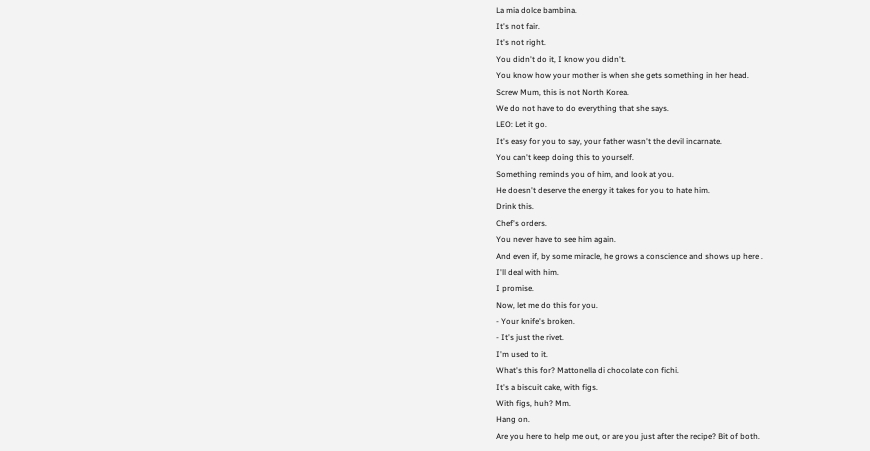La mia dolce bambina.
It's not fair.
It's not right.
You didn't do it, I know you didn't.
You know how your mother is when she gets something in her head.
Screw Mum, this is not North Korea.
We do not have to do everything that she says.
LEO: Let it go.
It's easy for you to say, your father wasn't the devil incarnate.
You can't keep doing this to yourself.
Something reminds you of him, and look at you.
He doesn't deserve the energy it takes for you to hate him.
Drink this.
Chef's orders.
You never have to see him again.
And even if, by some miracle, he grows a conscience and shows up here .
I'll deal with him.
I promise.
Now, let me do this for you.
- Your knife's broken.
- It's just the rivet.
I'm used to it.
What's this for? Mattonella di chocolate con fichi.
It's a biscuit cake, with figs.
With figs, huh? Mm.
Hang on.
Are you here to help me out, or are you just after the recipe? Bit of both.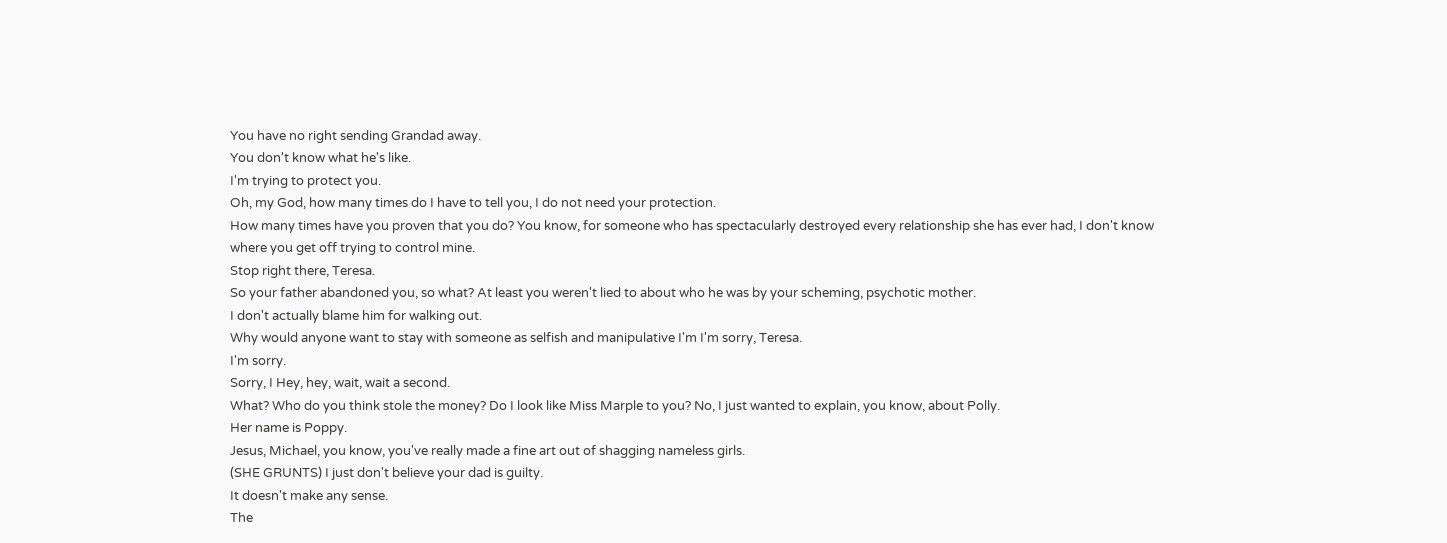You have no right sending Grandad away.
You don't know what he's like.
I'm trying to protect you.
Oh, my God, how many times do I have to tell you, I do not need your protection.
How many times have you proven that you do? You know, for someone who has spectacularly destroyed every relationship she has ever had, I don't know where you get off trying to control mine.
Stop right there, Teresa.
So your father abandoned you, so what? At least you weren't lied to about who he was by your scheming, psychotic mother.
I don't actually blame him for walking out.
Why would anyone want to stay with someone as selfish and manipulative I'm I'm sorry, Teresa.
I'm sorry.
Sorry, I Hey, hey, wait, wait a second.
What? Who do you think stole the money? Do I look like Miss Marple to you? No, I just wanted to explain, you know, about Polly.
Her name is Poppy.
Jesus, Michael, you know, you've really made a fine art out of shagging nameless girls.
(SHE GRUNTS) I just don't believe your dad is guilty.
It doesn't make any sense.
The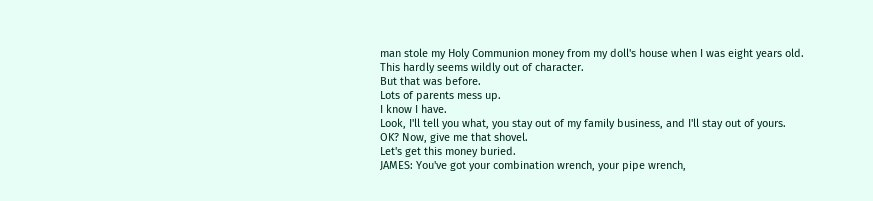man stole my Holy Communion money from my doll's house when I was eight years old.
This hardly seems wildly out of character.
But that was before.
Lots of parents mess up.
I know I have.
Look, I'll tell you what, you stay out of my family business, and I'll stay out of yours.
OK? Now, give me that shovel.
Let's get this money buried.
JAMES: You've got your combination wrench, your pipe wrench,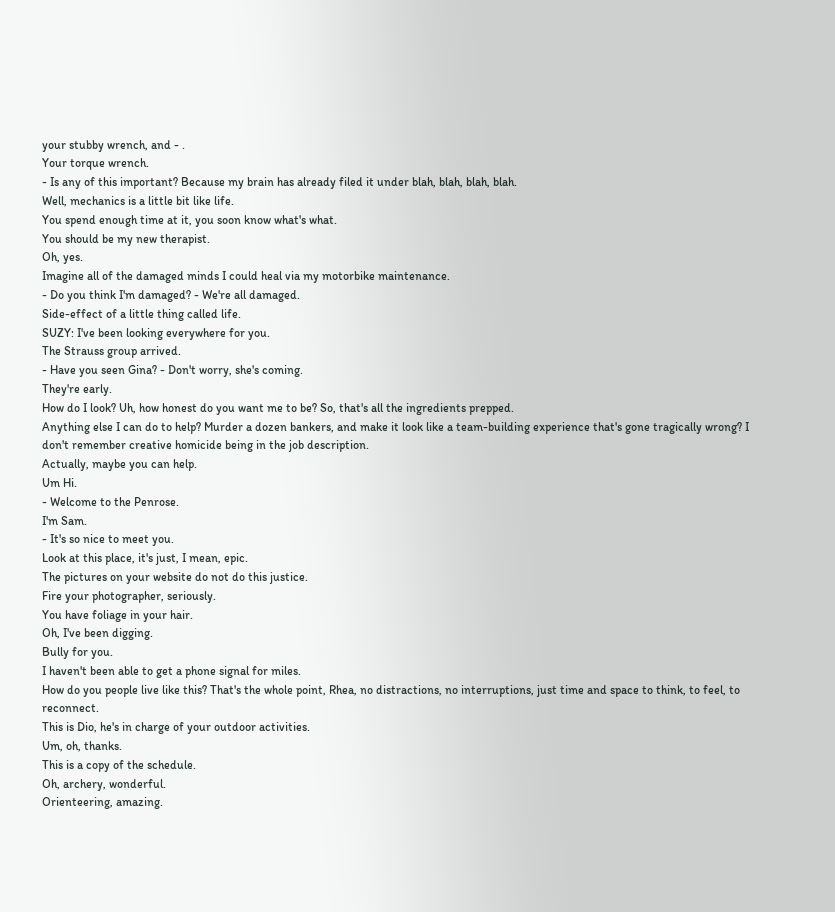your stubby wrench, and - .
Your torque wrench.
- Is any of this important? Because my brain has already filed it under blah, blah, blah, blah.
Well, mechanics is a little bit like life.
You spend enough time at it, you soon know what's what.
You should be my new therapist.
Oh, yes.
Imagine all of the damaged minds I could heal via my motorbike maintenance.
- Do you think I'm damaged? - We're all damaged.
Side-effect of a little thing called life.
SUZY: I've been looking everywhere for you.
The Strauss group arrived.
- Have you seen Gina? - Don't worry, she's coming.
They're early.
How do I look? Uh, how honest do you want me to be? So, that's all the ingredients prepped.
Anything else I can do to help? Murder a dozen bankers, and make it look like a team-building experience that's gone tragically wrong? I don't remember creative homicide being in the job description.
Actually, maybe you can help.
Um Hi.
- Welcome to the Penrose.
I'm Sam.
- It's so nice to meet you.
Look at this place, it's just, I mean, epic.
The pictures on your website do not do this justice.
Fire your photographer, seriously.
You have foliage in your hair.
Oh, I've been digging.
Bully for you.
I haven't been able to get a phone signal for miles.
How do you people live like this? That's the whole point, Rhea, no distractions, no interruptions, just time and space to think, to feel, to reconnect.
This is Dio, he's in charge of your outdoor activities.
Um, oh, thanks.
This is a copy of the schedule.
Oh, archery, wonderful.
Orienteering, amazing.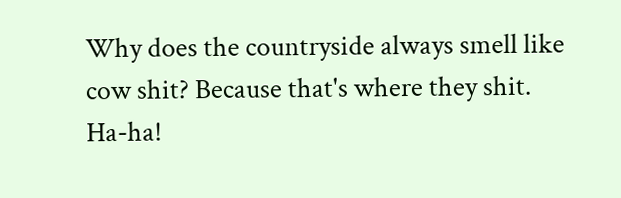Why does the countryside always smell like cow shit? Because that's where they shit.
Ha-ha!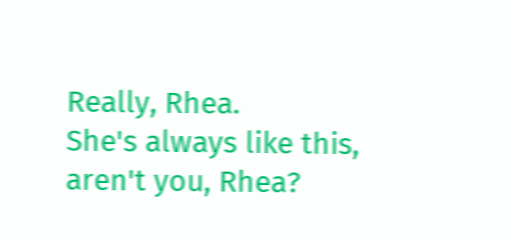Really, Rhea.
She's always like this, aren't you, Rhea?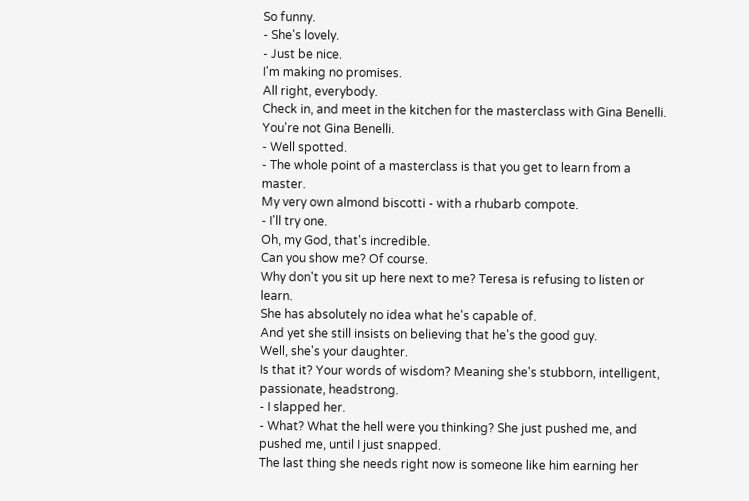So funny.
- She's lovely.
- Just be nice.
I'm making no promises.
All right, everybody.
Check in, and meet in the kitchen for the masterclass with Gina Benelli.
You're not Gina Benelli.
- Well spotted.
- The whole point of a masterclass is that you get to learn from a master.
My very own almond biscotti - with a rhubarb compote.
- I'll try one.
Oh, my God, that's incredible.
Can you show me? Of course.
Why don't you sit up here next to me? Teresa is refusing to listen or learn.
She has absolutely no idea what he's capable of.
And yet she still insists on believing that he's the good guy.
Well, she's your daughter.
Is that it? Your words of wisdom? Meaning she's stubborn, intelligent, passionate, headstrong.
- I slapped her.
- What? What the hell were you thinking? She just pushed me, and pushed me, until I just snapped.
The last thing she needs right now is someone like him earning her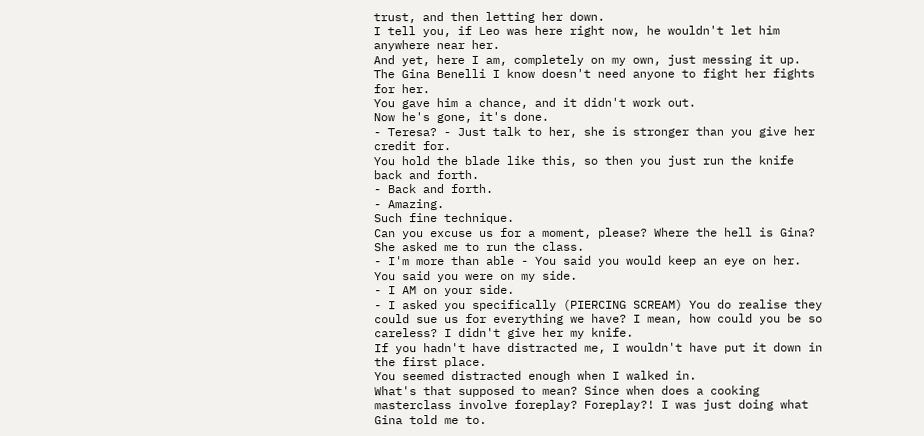trust, and then letting her down.
I tell you, if Leo was here right now, he wouldn't let him anywhere near her.
And yet, here I am, completely on my own, just messing it up.
The Gina Benelli I know doesn't need anyone to fight her fights for her.
You gave him a chance, and it didn't work out.
Now he's gone, it's done.
- Teresa? - Just talk to her, she is stronger than you give her credit for.
You hold the blade like this, so then you just run the knife back and forth.
- Back and forth.
- Amazing.
Such fine technique.
Can you excuse us for a moment, please? Where the hell is Gina? She asked me to run the class.
- I'm more than able - You said you would keep an eye on her.
You said you were on my side.
- I AM on your side.
- I asked you specifically (PIERCING SCREAM) You do realise they could sue us for everything we have? I mean, how could you be so careless? I didn't give her my knife.
If you hadn't have distracted me, I wouldn't have put it down in the first place.
You seemed distracted enough when I walked in.
What's that supposed to mean? Since when does a cooking masterclass involve foreplay? Foreplay?! I was just doing what Gina told me to.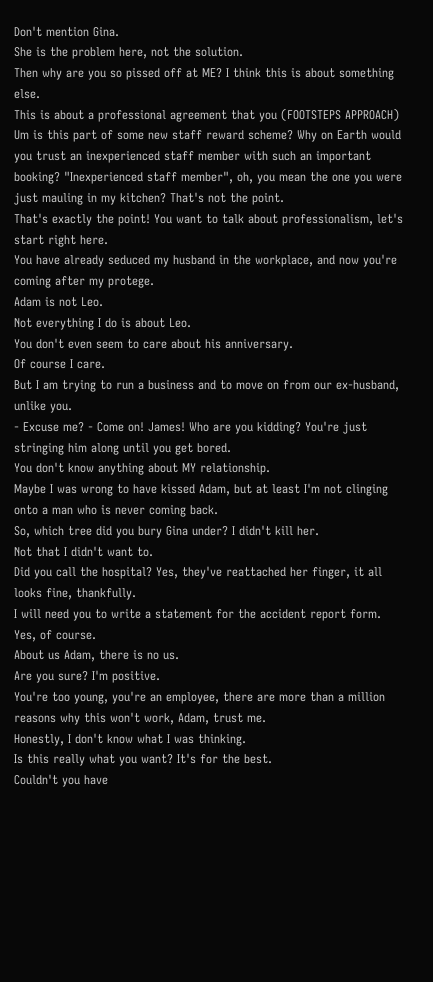Don't mention Gina.
She is the problem here, not the solution.
Then why are you so pissed off at ME? I think this is about something else.
This is about a professional agreement that you (FOOTSTEPS APPROACH) Um is this part of some new staff reward scheme? Why on Earth would you trust an inexperienced staff member with such an important booking? "Inexperienced staff member", oh, you mean the one you were just mauling in my kitchen? That's not the point.
That's exactly the point! You want to talk about professionalism, let's start right here.
You have already seduced my husband in the workplace, and now you're coming after my protege.
Adam is not Leo.
Not everything I do is about Leo.
You don't even seem to care about his anniversary.
Of course I care.
But I am trying to run a business and to move on from our ex-husband, unlike you.
- Excuse me? - Come on! James! Who are you kidding? You're just stringing him along until you get bored.
You don't know anything about MY relationship.
Maybe I was wrong to have kissed Adam, but at least I'm not clinging onto a man who is never coming back.
So, which tree did you bury Gina under? I didn't kill her.
Not that I didn't want to.
Did you call the hospital? Yes, they've reattached her finger, it all looks fine, thankfully.
I will need you to write a statement for the accident report form.
Yes, of course.
About us Adam, there is no us.
Are you sure? I'm positive.
You're too young, you're an employee, there are more than a million reasons why this won't work, Adam, trust me.
Honestly, I don't know what I was thinking.
Is this really what you want? It's for the best.
Couldn't you have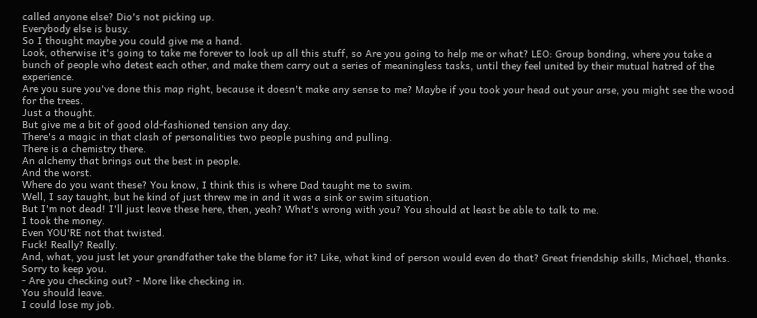called anyone else? Dio's not picking up.
Everybody else is busy.
So I thought maybe you could give me a hand.
Look, otherwise it's going to take me forever to look up all this stuff, so Are you going to help me or what? LEO: Group bonding, where you take a bunch of people who detest each other, and make them carry out a series of meaningless tasks, until they feel united by their mutual hatred of the experience.
Are you sure you've done this map right, because it doesn't make any sense to me? Maybe if you took your head out your arse, you might see the wood for the trees.
Just a thought.
But give me a bit of good old-fashioned tension any day.
There's a magic in that clash of personalities two people pushing and pulling.
There is a chemistry there.
An alchemy that brings out the best in people.
And the worst.
Where do you want these? You know, I think this is where Dad taught me to swim.
Well, I say taught, but he kind of just threw me in and it was a sink or swim situation.
But I'm not dead! I'll just leave these here, then, yeah? What's wrong with you? You should at least be able to talk to me.
I took the money.
Even YOU'RE not that twisted.
Fuck! Really? Really.
And, what, you just let your grandfather take the blame for it? Like, what kind of person would even do that? Great friendship skills, Michael, thanks.
Sorry to keep you.
- Are you checking out? - More like checking in.
You should leave.
I could lose my job.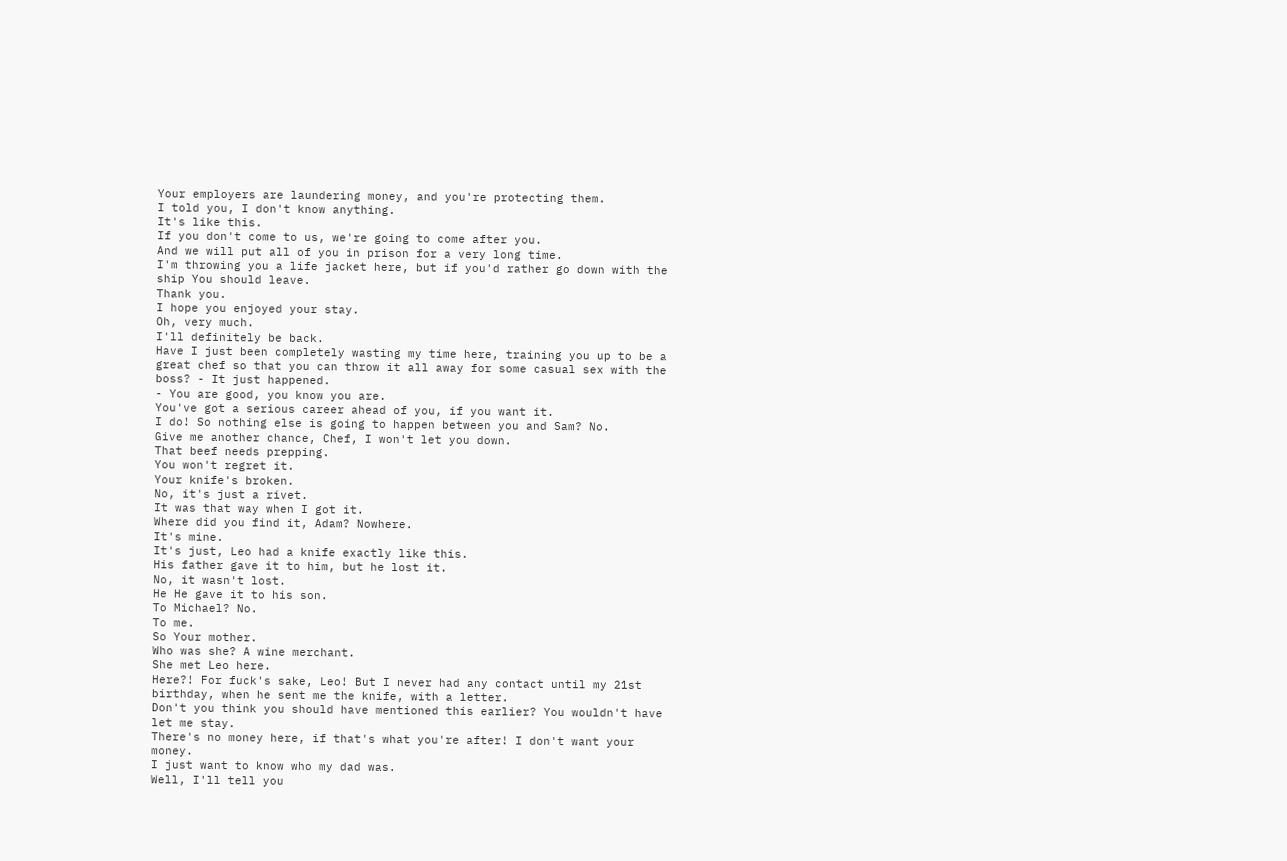Your employers are laundering money, and you're protecting them.
I told you, I don't know anything.
It's like this.
If you don't come to us, we're going to come after you.
And we will put all of you in prison for a very long time.
I'm throwing you a life jacket here, but if you'd rather go down with the ship You should leave.
Thank you.
I hope you enjoyed your stay.
Oh, very much.
I'll definitely be back.
Have I just been completely wasting my time here, training you up to be a great chef so that you can throw it all away for some casual sex with the boss? - It just happened.
- You are good, you know you are.
You've got a serious career ahead of you, if you want it.
I do! So nothing else is going to happen between you and Sam? No.
Give me another chance, Chef, I won't let you down.
That beef needs prepping.
You won't regret it.
Your knife's broken.
No, it's just a rivet.
It was that way when I got it.
Where did you find it, Adam? Nowhere.
It's mine.
It's just, Leo had a knife exactly like this.
His father gave it to him, but he lost it.
No, it wasn't lost.
He He gave it to his son.
To Michael? No.
To me.
So Your mother.
Who was she? A wine merchant.
She met Leo here.
Here?! For fuck's sake, Leo! But I never had any contact until my 21st birthday, when he sent me the knife, with a letter.
Don't you think you should have mentioned this earlier? You wouldn't have let me stay.
There's no money here, if that's what you're after! I don't want your money.
I just want to know who my dad was.
Well, I'll tell you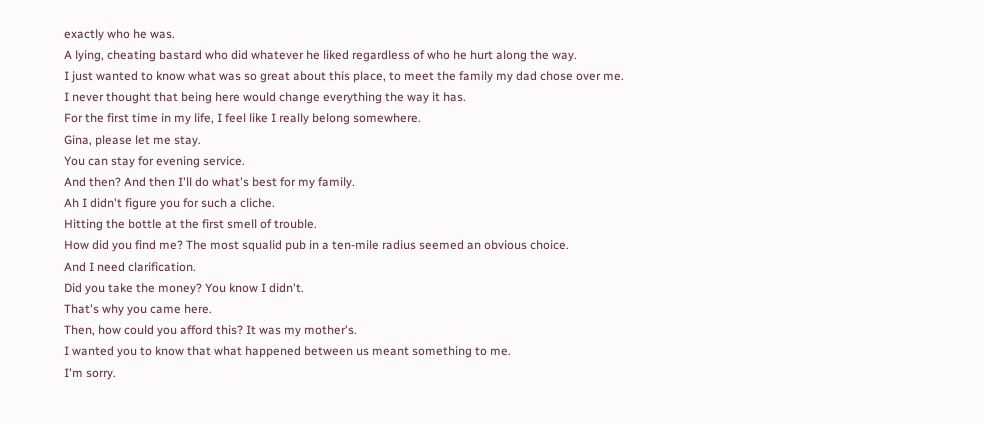exactly who he was.
A lying, cheating bastard who did whatever he liked regardless of who he hurt along the way.
I just wanted to know what was so great about this place, to meet the family my dad chose over me.
I never thought that being here would change everything the way it has.
For the first time in my life, I feel like I really belong somewhere.
Gina, please let me stay.
You can stay for evening service.
And then? And then I'll do what's best for my family.
Ah I didn't figure you for such a cliche.
Hitting the bottle at the first smell of trouble.
How did you find me? The most squalid pub in a ten-mile radius seemed an obvious choice.
And I need clarification.
Did you take the money? You know I didn't.
That's why you came here.
Then, how could you afford this? It was my mother's.
I wanted you to know that what happened between us meant something to me.
I'm sorry.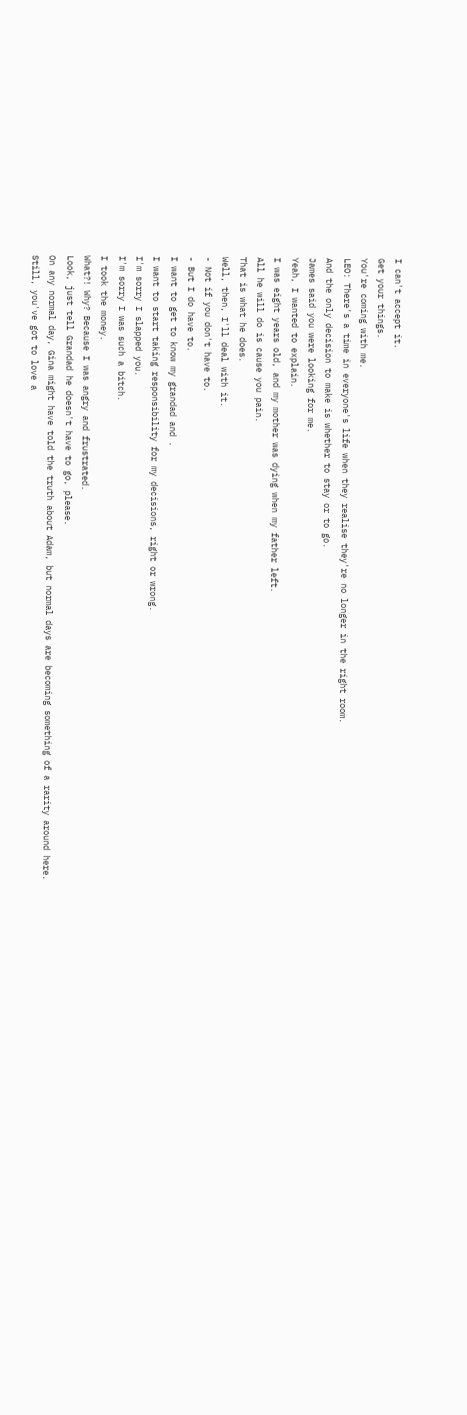I can't accept it.
Get your things.
You're coming with me.
LEO: There's a time in everyone's life when they realise they're no longer in the right room.
And the only decision to make is whether to stay or to go.
James said you were looking for me.
Yeah, I wanted to explain.
I was eight years old, and my mother was dying when my father left.
All he will do is cause you pain.
That is what he does.
Well, then, I'll deal with it.
- Not if you don't have to.
- But I do have to.
I want to get to know my grandad and .
I want to start taking responsibility for my decisions, right or wrong.
I'm sorry I slapped you.
I'm sorry I was such a bitch.
I took the money.
What?! Why? Because I was angry and frustrated.
Look, just tell Grandad he doesn't have to go, please.
On any normal day, Gina might have told the truth about Adam, but normal days are becoming something of a rarity around here.
Still, you've got to love a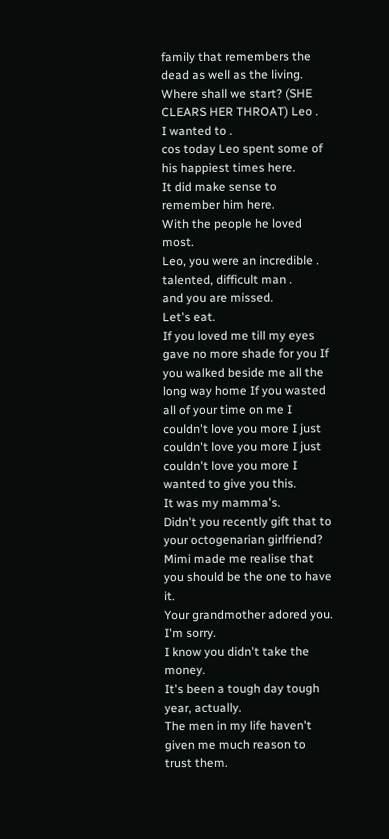family that remembers the dead as well as the living.
Where shall we start? (SHE CLEARS HER THROAT) Leo .
I wanted to .
cos today Leo spent some of his happiest times here.
It did make sense to remember him here.
With the people he loved most.
Leo, you were an incredible .
talented, difficult man .
and you are missed.
Let's eat.
If you loved me till my eyes gave no more shade for you If you walked beside me all the long way home If you wasted all of your time on me I couldn't love you more I just couldn't love you more I just couldn't love you more I wanted to give you this.
It was my mamma's.
Didn't you recently gift that to your octogenarian girlfriend? Mimi made me realise that you should be the one to have it.
Your grandmother adored you.
I'm sorry.
I know you didn't take the money.
It's been a tough day tough year, actually.
The men in my life haven't given me much reason to trust them.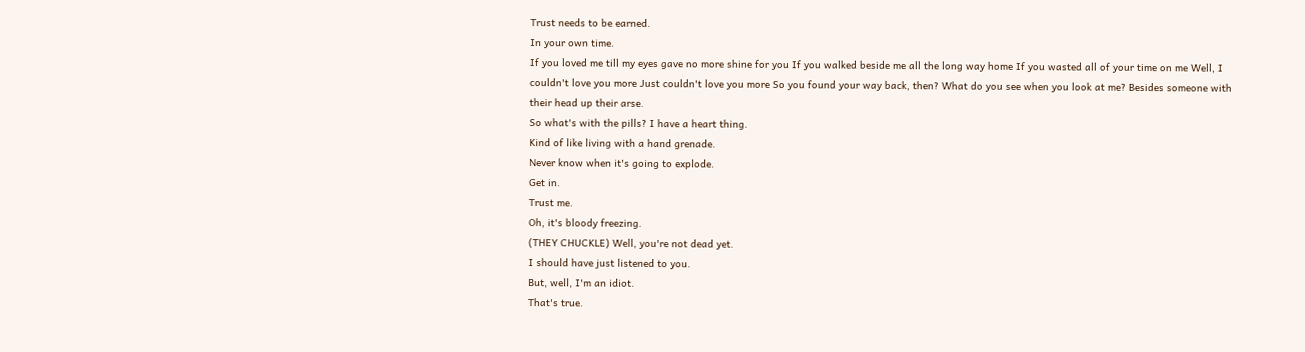Trust needs to be earned.
In your own time.
If you loved me till my eyes gave no more shine for you If you walked beside me all the long way home If you wasted all of your time on me Well, I couldn't love you more Just couldn't love you more So you found your way back, then? What do you see when you look at me? Besides someone with their head up their arse.
So what's with the pills? I have a heart thing.
Kind of like living with a hand grenade.
Never know when it's going to explode.
Get in.
Trust me.
Oh, it's bloody freezing.
(THEY CHUCKLE) Well, you're not dead yet.
I should have just listened to you.
But, well, I'm an idiot.
That's true.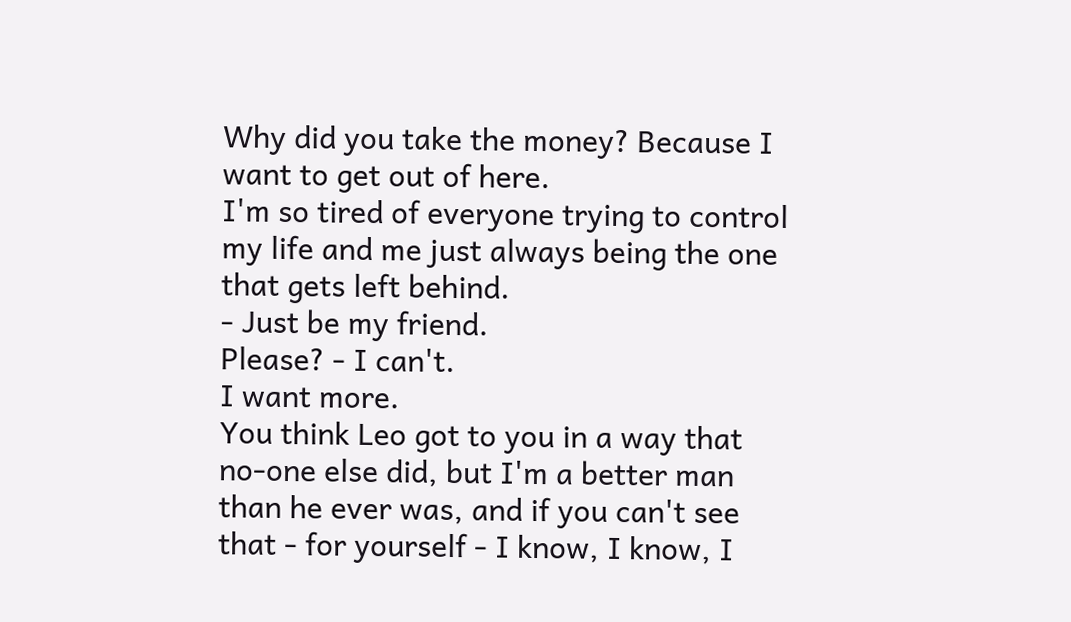Why did you take the money? Because I want to get out of here.
I'm so tired of everyone trying to control my life and me just always being the one that gets left behind.
- Just be my friend.
Please? - I can't.
I want more.
You think Leo got to you in a way that no-one else did, but I'm a better man than he ever was, and if you can't see that - for yourself - I know, I know, I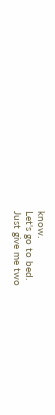know.
Let's go to bed.
Just give me two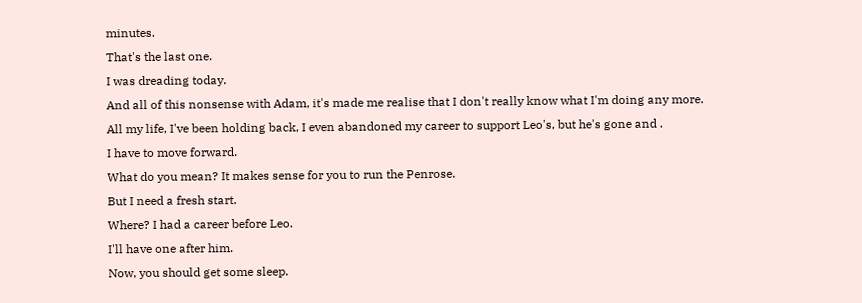minutes.
That's the last one.
I was dreading today.
And all of this nonsense with Adam, it's made me realise that I don't really know what I'm doing any more.
All my life, I've been holding back, I even abandoned my career to support Leo's, but he's gone and .
I have to move forward.
What do you mean? It makes sense for you to run the Penrose.
But I need a fresh start.
Where? I had a career before Leo.
I'll have one after him.
Now, you should get some sleep.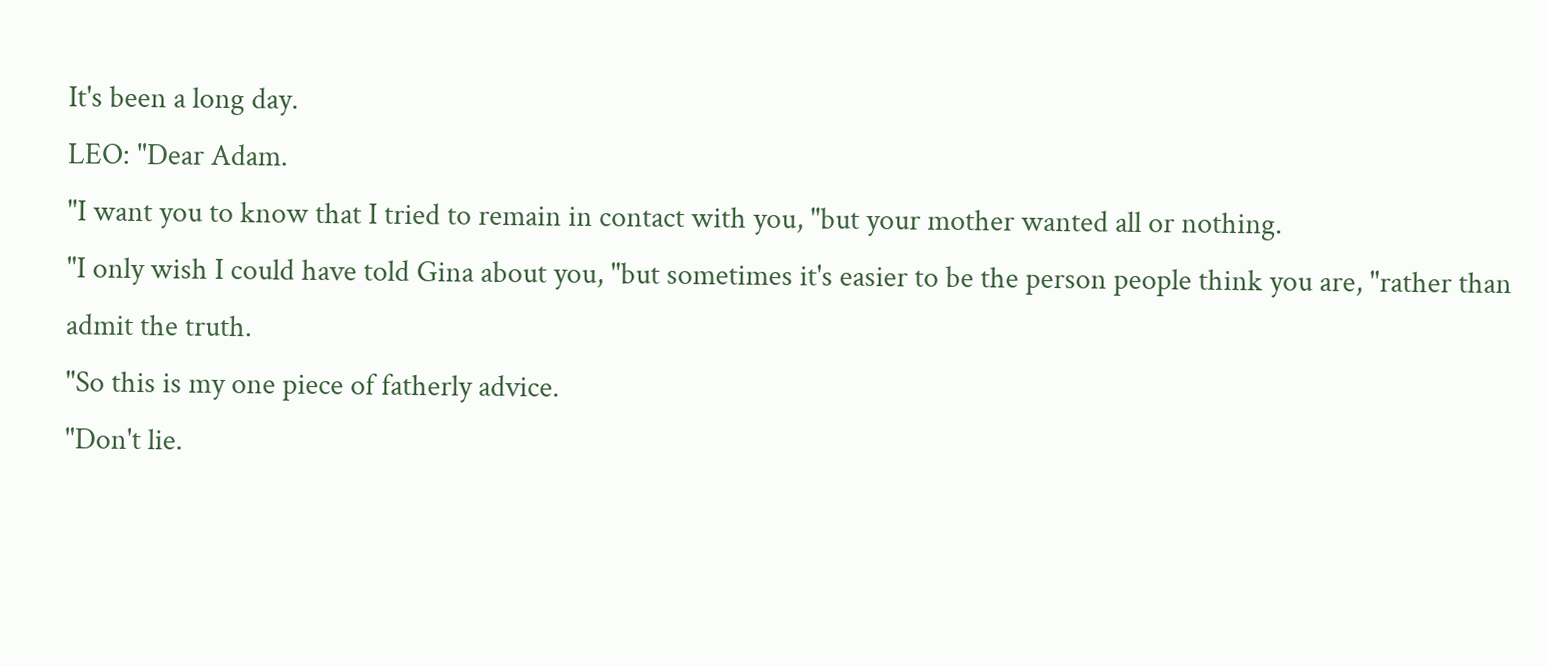It's been a long day.
LEO: "Dear Adam.
"I want you to know that I tried to remain in contact with you, "but your mother wanted all or nothing.
"I only wish I could have told Gina about you, "but sometimes it's easier to be the person people think you are, "rather than admit the truth.
"So this is my one piece of fatherly advice.
"Don't lie.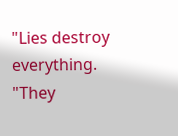"Lies destroy everything.
"They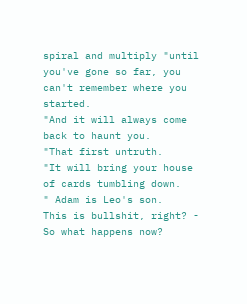spiral and multiply "until you've gone so far, you can't remember where you started.
"And it will always come back to haunt you.
"That first untruth.
"It will bring your house of cards tumbling down.
" Adam is Leo's son.
This is bullshit, right? - So what happens now?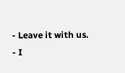- Leave it with us.
- I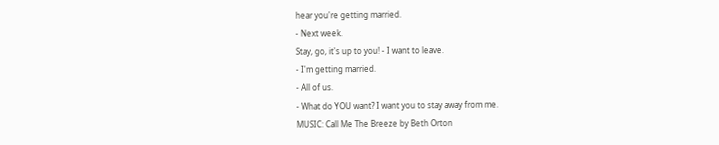hear you're getting married.
- Next week.
Stay, go, it's up to you! - I want to leave.
- I'm getting married.
- All of us.
- What do YOU want? I want you to stay away from me.
MUSIC: Call Me The Breeze by Beth Orton